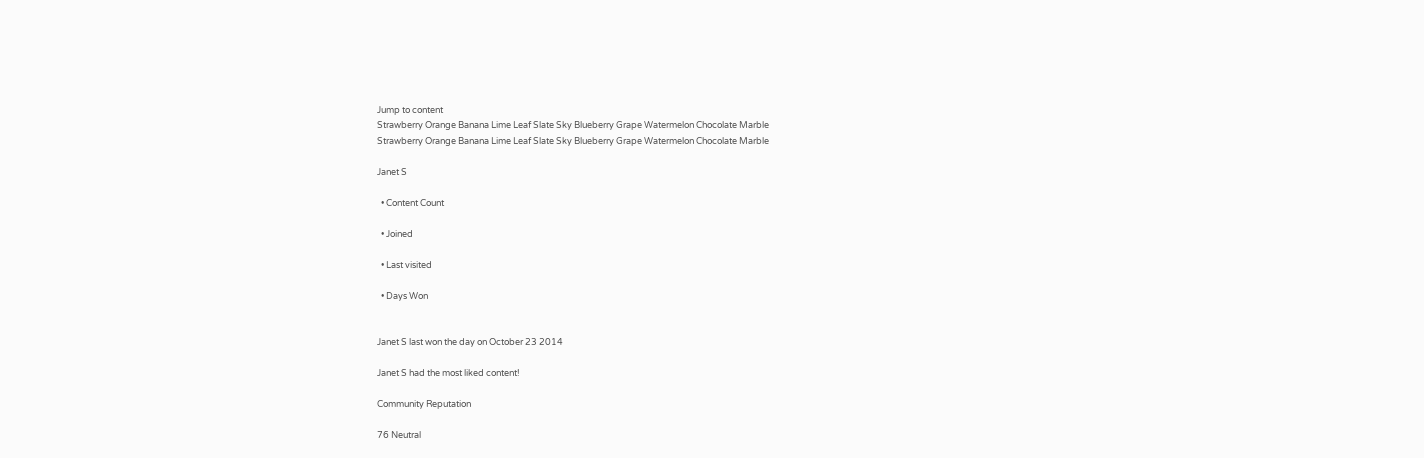Jump to content
Strawberry Orange Banana Lime Leaf Slate Sky Blueberry Grape Watermelon Chocolate Marble
Strawberry Orange Banana Lime Leaf Slate Sky Blueberry Grape Watermelon Chocolate Marble

Janet S

  • Content Count

  • Joined

  • Last visited

  • Days Won


Janet S last won the day on October 23 2014

Janet S had the most liked content!

Community Reputation

76 Neutral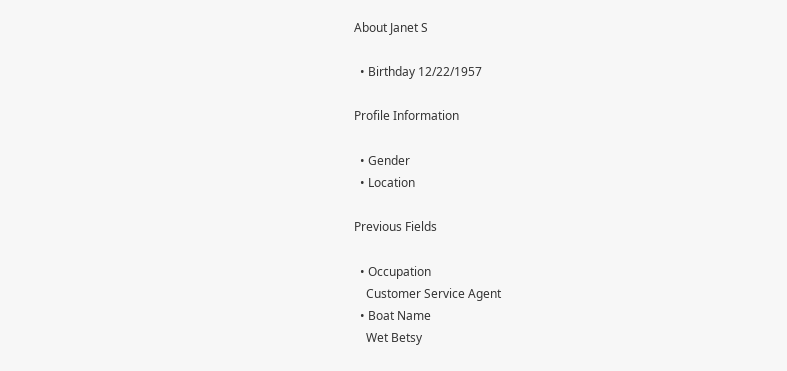About Janet S

  • Birthday 12/22/1957

Profile Information

  • Gender
  • Location

Previous Fields

  • Occupation
    Customer Service Agent
  • Boat Name
    Wet Betsy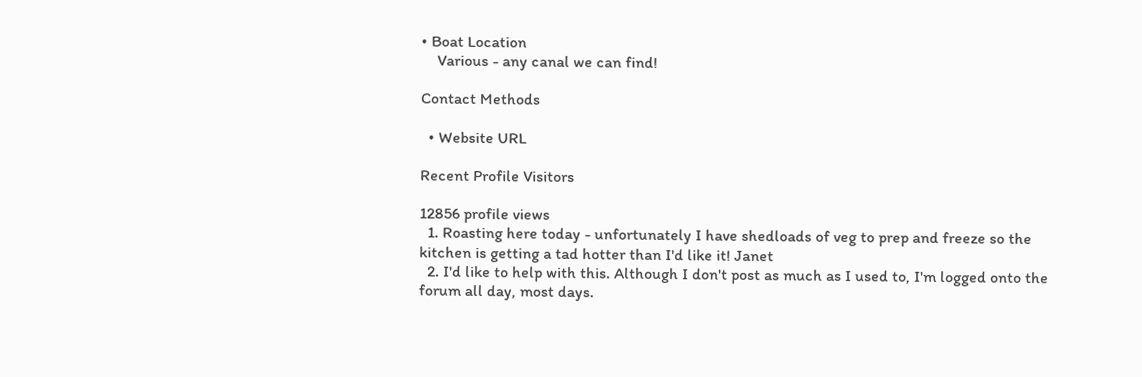• Boat Location
    Various - any canal we can find!

Contact Methods

  • Website URL

Recent Profile Visitors

12856 profile views
  1. Roasting here today - unfortunately I have shedloads of veg to prep and freeze so the kitchen is getting a tad hotter than I'd like it! Janet
  2. I'd like to help with this. Although I don't post as much as I used to, I'm logged onto the forum all day, most days.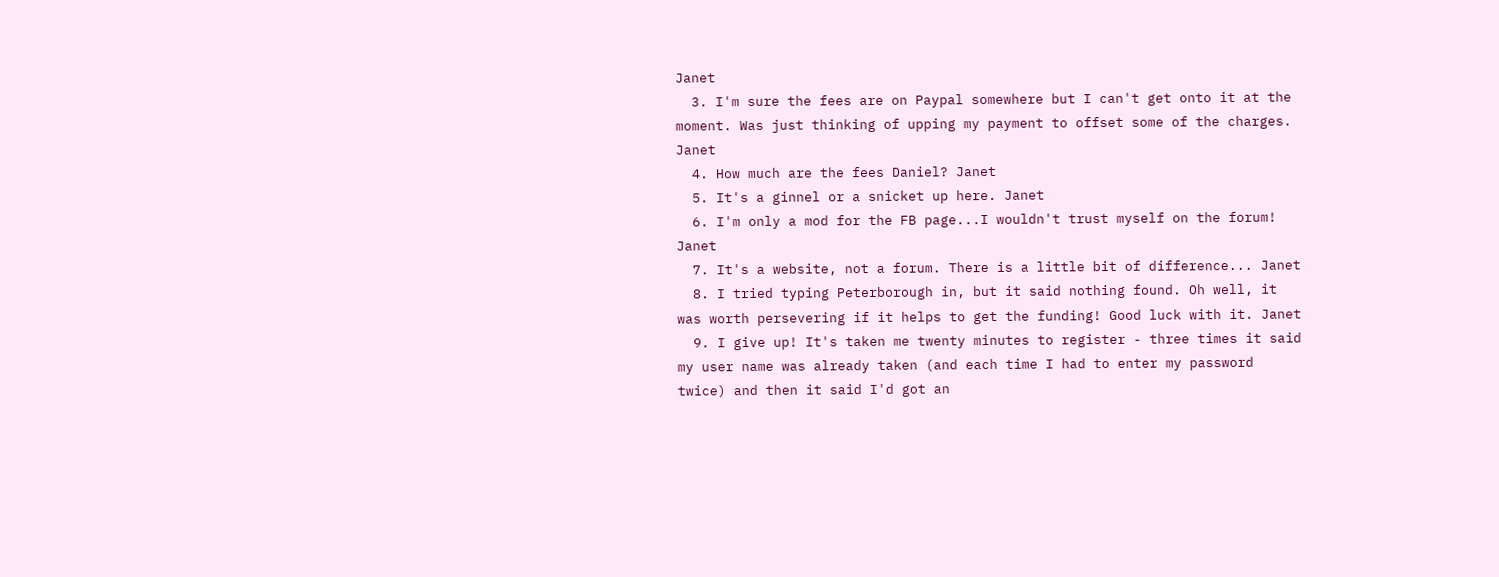Janet
  3. I'm sure the fees are on Paypal somewhere but I can't get onto it at the moment. Was just thinking of upping my payment to offset some of the charges. Janet
  4. How much are the fees Daniel? Janet
  5. It's a ginnel or a snicket up here. Janet
  6. I'm only a mod for the FB page...I wouldn't trust myself on the forum! Janet
  7. It's a website, not a forum. There is a little bit of difference... Janet
  8. I tried typing Peterborough in, but it said nothing found. Oh well, it was worth persevering if it helps to get the funding! Good luck with it. Janet
  9. I give up! It's taken me twenty minutes to register - three times it said my user name was already taken (and each time I had to enter my password twice) and then it said I'd got an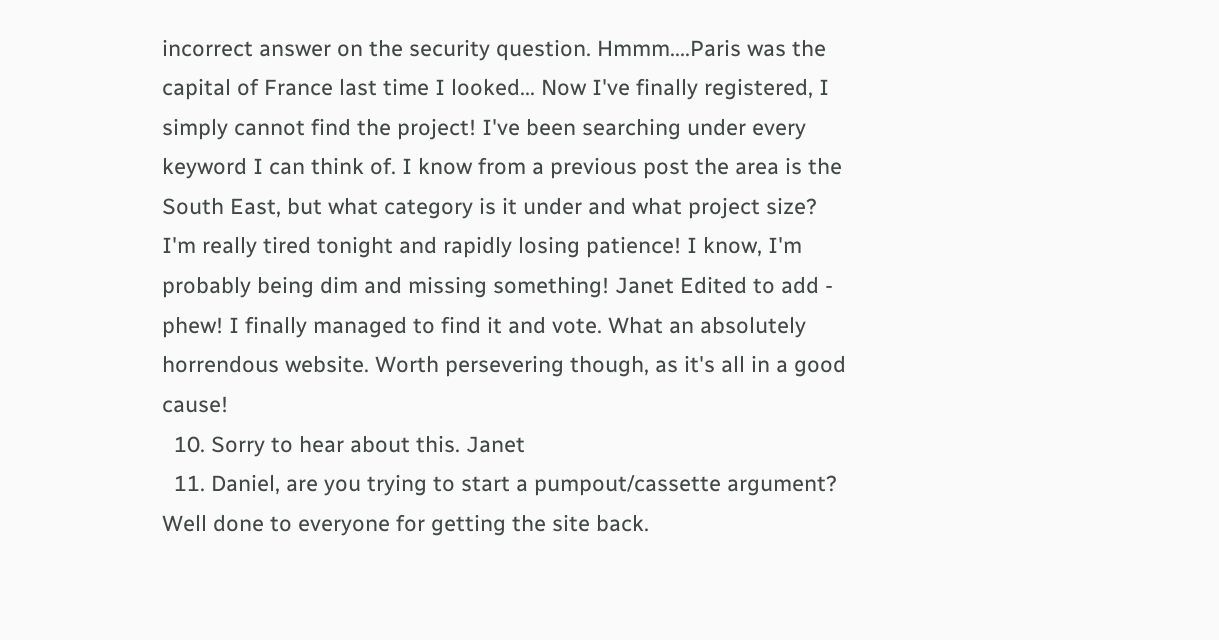incorrect answer on the security question. Hmmm....Paris was the capital of France last time I looked... Now I've finally registered, I simply cannot find the project! I've been searching under every keyword I can think of. I know from a previous post the area is the South East, but what category is it under and what project size? I'm really tired tonight and rapidly losing patience! I know, I'm probably being dim and missing something! Janet Edited to add - phew! I finally managed to find it and vote. What an absolutely horrendous website. Worth persevering though, as it's all in a good cause!
  10. Sorry to hear about this. Janet
  11. Daniel, are you trying to start a pumpout/cassette argument? Well done to everyone for getting the site back.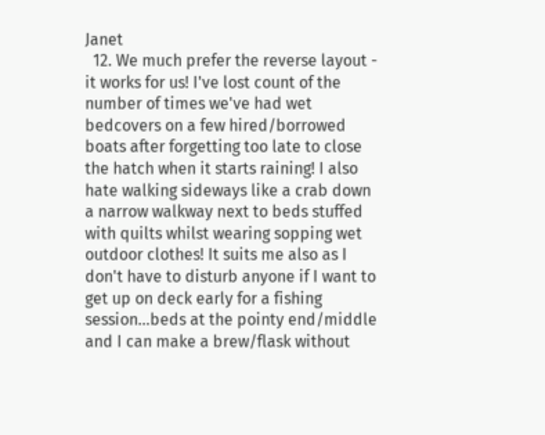Janet
  12. We much prefer the reverse layout - it works for us! I've lost count of the number of times we've had wet bedcovers on a few hired/borrowed boats after forgetting too late to close the hatch when it starts raining! I also hate walking sideways like a crab down a narrow walkway next to beds stuffed with quilts whilst wearing sopping wet outdoor clothes! It suits me also as I don't have to disturb anyone if I want to get up on deck early for a fishing session...beds at the pointy end/middle and I can make a brew/flask without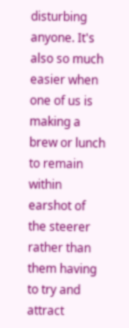disturbing anyone. It's also so much easier when one of us is making a brew or lunch to remain within earshot of the steerer rather than them having to try and attract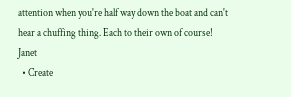attention when you're half way down the boat and can't hear a chuffing thing. Each to their own of course! Janet
  • Create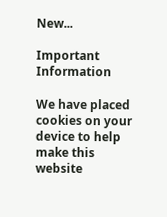New...

Important Information

We have placed cookies on your device to help make this website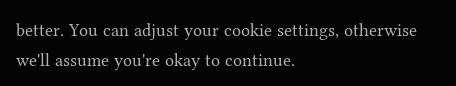better. You can adjust your cookie settings, otherwise we'll assume you're okay to continue.